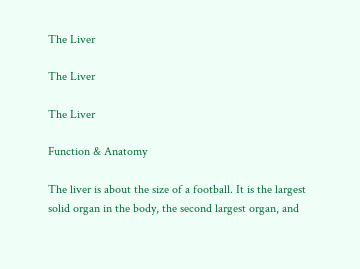The Liver

The Liver

The Liver

Function & Anatomy

The liver is about the size of a football. It is the largest solid organ in the body, the second largest organ, and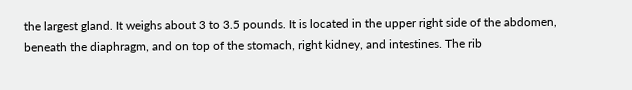the largest gland. It weighs about 3 to 3.5 pounds. It is located in the upper right side of the abdomen, beneath the diaphragm, and on top of the stomach, right kidney, and intestines. The rib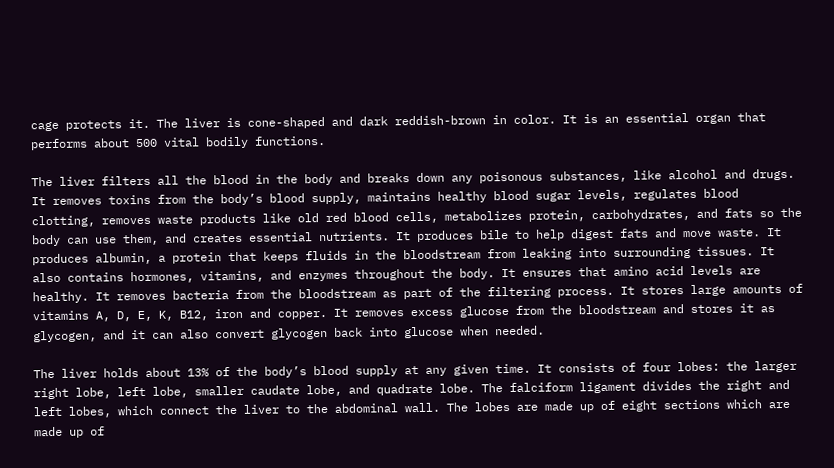cage protects it. The liver is cone-shaped and dark reddish-brown in color. It is an essential organ that performs about 500 vital bodily functions.

The liver filters all the blood in the body and breaks down any poisonous substances, like alcohol and drugs. It removes toxins from the body’s blood supply, maintains healthy blood sugar levels, regulates blood clotting, removes waste products like old red blood cells, metabolizes protein, carbohydrates, and fats so the body can use them, and creates essential nutrients. It produces bile to help digest fats and move waste. It produces albumin, a protein that keeps fluids in the bloodstream from leaking into surrounding tissues. It also contains hormones, vitamins, and enzymes throughout the body. It ensures that amino acid levels are healthy. It removes bacteria from the bloodstream as part of the filtering process. It stores large amounts of vitamins A, D, E, K, B12, iron and copper. It removes excess glucose from the bloodstream and stores it as glycogen, and it can also convert glycogen back into glucose when needed.

The liver holds about 13% of the body’s blood supply at any given time. It consists of four lobes: the larger right lobe, left lobe, smaller caudate lobe, and quadrate lobe. The falciform ligament divides the right and left lobes, which connect the liver to the abdominal wall. The lobes are made up of eight sections which are made up of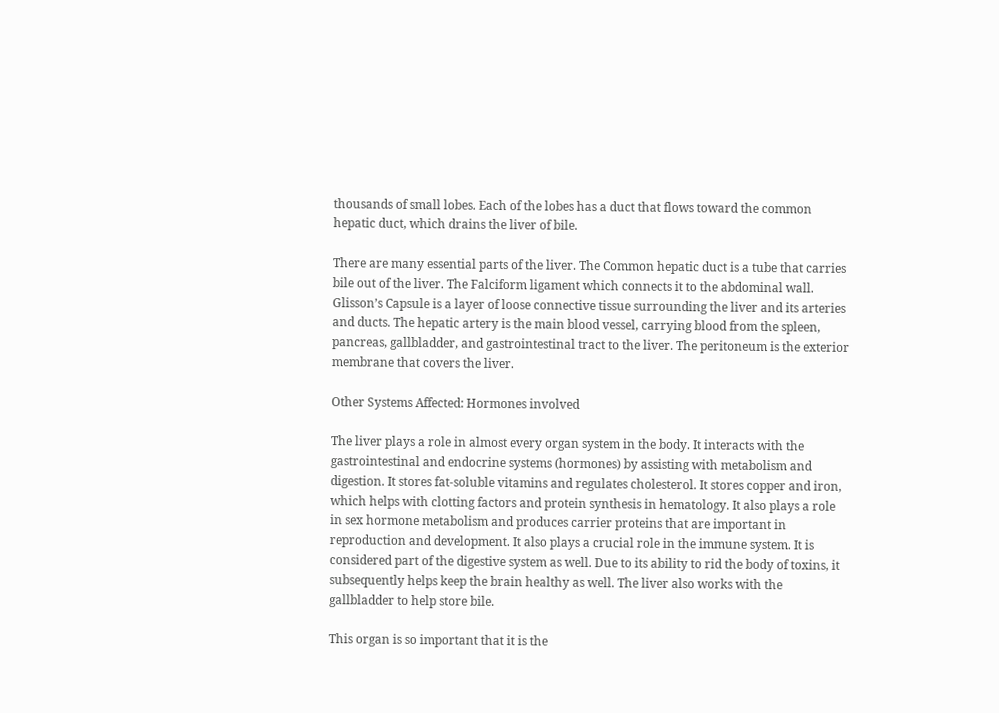thousands of small lobes. Each of the lobes has a duct that flows toward the common hepatic duct, which drains the liver of bile.

There are many essential parts of the liver. The Common hepatic duct is a tube that carries bile out of the liver. The Falciform ligament which connects it to the abdominal wall. Glisson’s Capsule is a layer of loose connective tissue surrounding the liver and its arteries and ducts. The hepatic artery is the main blood vessel, carrying blood from the spleen, pancreas, gallbladder, and gastrointestinal tract to the liver. The peritoneum is the exterior membrane that covers the liver.

Other Systems Affected: Hormones involved

The liver plays a role in almost every organ system in the body. It interacts with the gastrointestinal and endocrine systems (hormones) by assisting with metabolism and digestion. It stores fat-soluble vitamins and regulates cholesterol. It stores copper and iron, which helps with clotting factors and protein synthesis in hematology. It also plays a role in sex hormone metabolism and produces carrier proteins that are important in reproduction and development. It also plays a crucial role in the immune system. It is considered part of the digestive system as well. Due to its ability to rid the body of toxins, it subsequently helps keep the brain healthy as well. The liver also works with the gallbladder to help store bile.

This organ is so important that it is the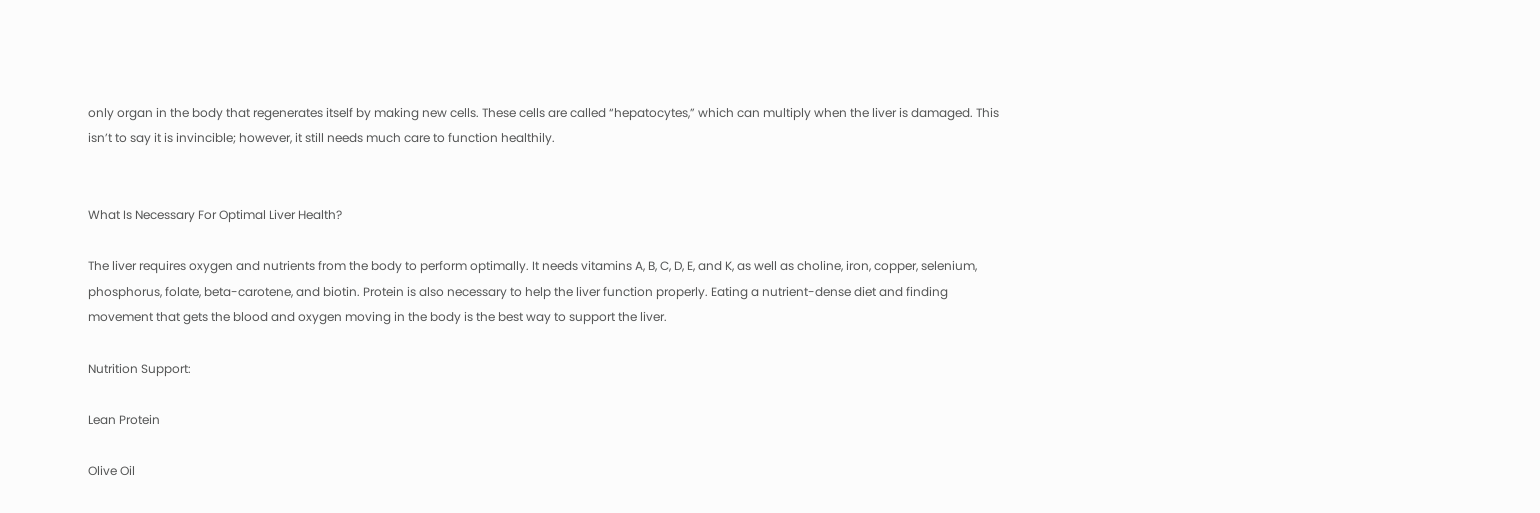only organ in the body that regenerates itself by making new cells. These cells are called “hepatocytes,” which can multiply when the liver is damaged. This isn’t to say it is invincible; however, it still needs much care to function healthily.


What Is Necessary For Optimal Liver Health?

The liver requires oxygen and nutrients from the body to perform optimally. It needs vitamins A, B, C, D, E, and K, as well as choline, iron, copper, selenium, phosphorus, folate, beta-carotene, and biotin. Protein is also necessary to help the liver function properly. Eating a nutrient-dense diet and finding movement that gets the blood and oxygen moving in the body is the best way to support the liver.

Nutrition Support:

Lean Protein

Olive Oil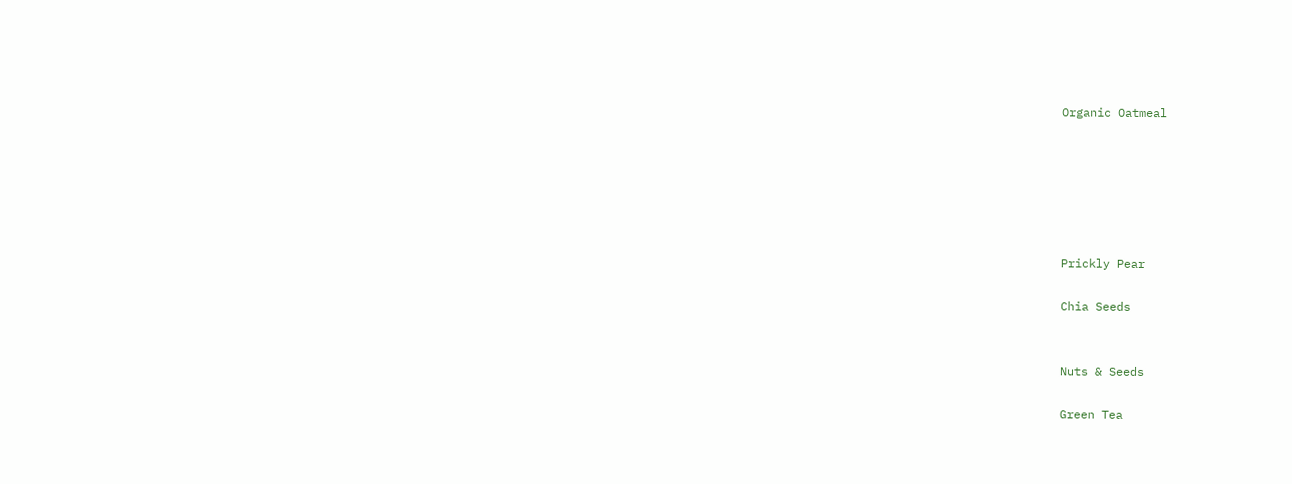Organic Oatmeal






Prickly Pear

Chia Seeds


Nuts & Seeds

Green Tea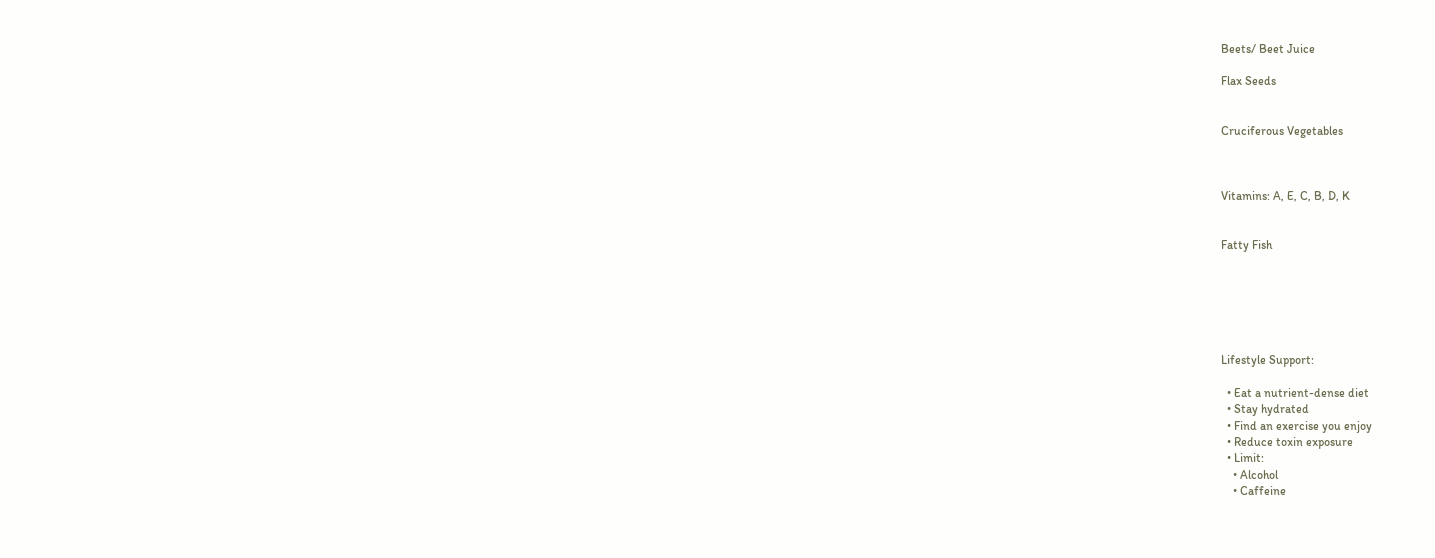Beets/ Beet Juice

Flax Seeds


Cruciferous Vegetables



Vitamins: A, E, C, B, D, K


Fatty Fish






Lifestyle Support:

  • Eat a nutrient-dense diet
  • Stay hydrated
  • Find an exercise you enjoy
  • Reduce toxin exposure
  • Limit:
    • Alcohol
    • Caffeine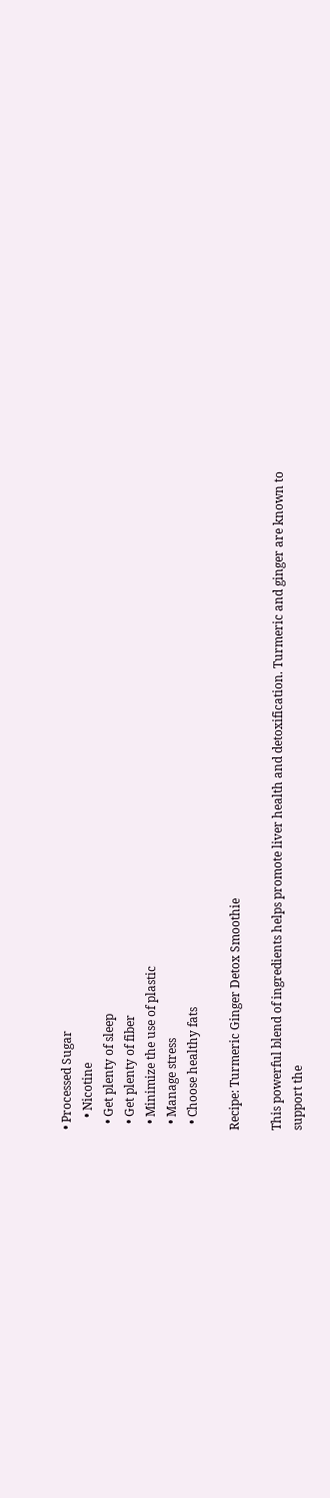• Processed Sugar
    • Nicotine
  • Get plenty of sleep
  • Get plenty of fiber
  • Minimize the use of plastic
  • Manage stress
  • Choose healthy fats

Recipe: Turmeric Ginger Detox Smoothie

This powerful blend of ingredients helps promote liver health and detoxification. Turmeric and ginger are known to support the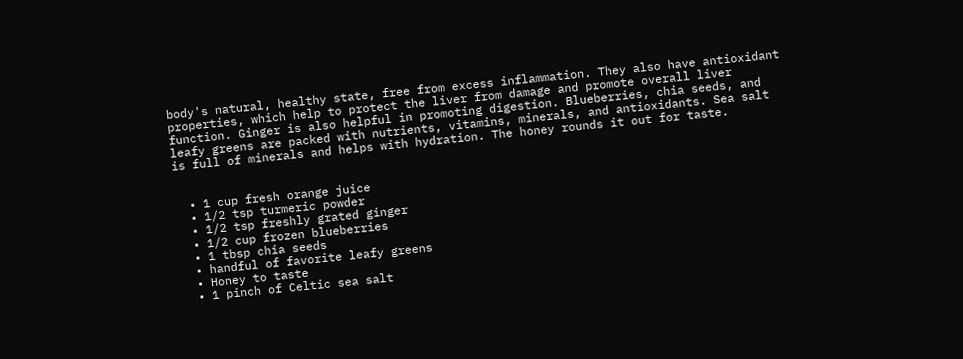body's natural, healthy state, free from excess inflammation. They also have antioxidant properties, which help to protect the liver from damage and promote overall liver function. Ginger is also helpful in promoting digestion. Blueberries, chia seeds, and leafy greens are packed with nutrients, vitamins, minerals, and antioxidants. Sea salt is full of minerals and helps with hydration. The honey rounds it out for taste.


  • 1 cup fresh orange juice
  • 1/2 tsp turmeric powder
  • 1/2 tsp freshly grated ginger
  • 1/2 cup frozen blueberries
  • 1 tbsp chia seeds
  • handful of favorite leafy greens
  • Honey to taste
  • 1 pinch of Celtic sea salt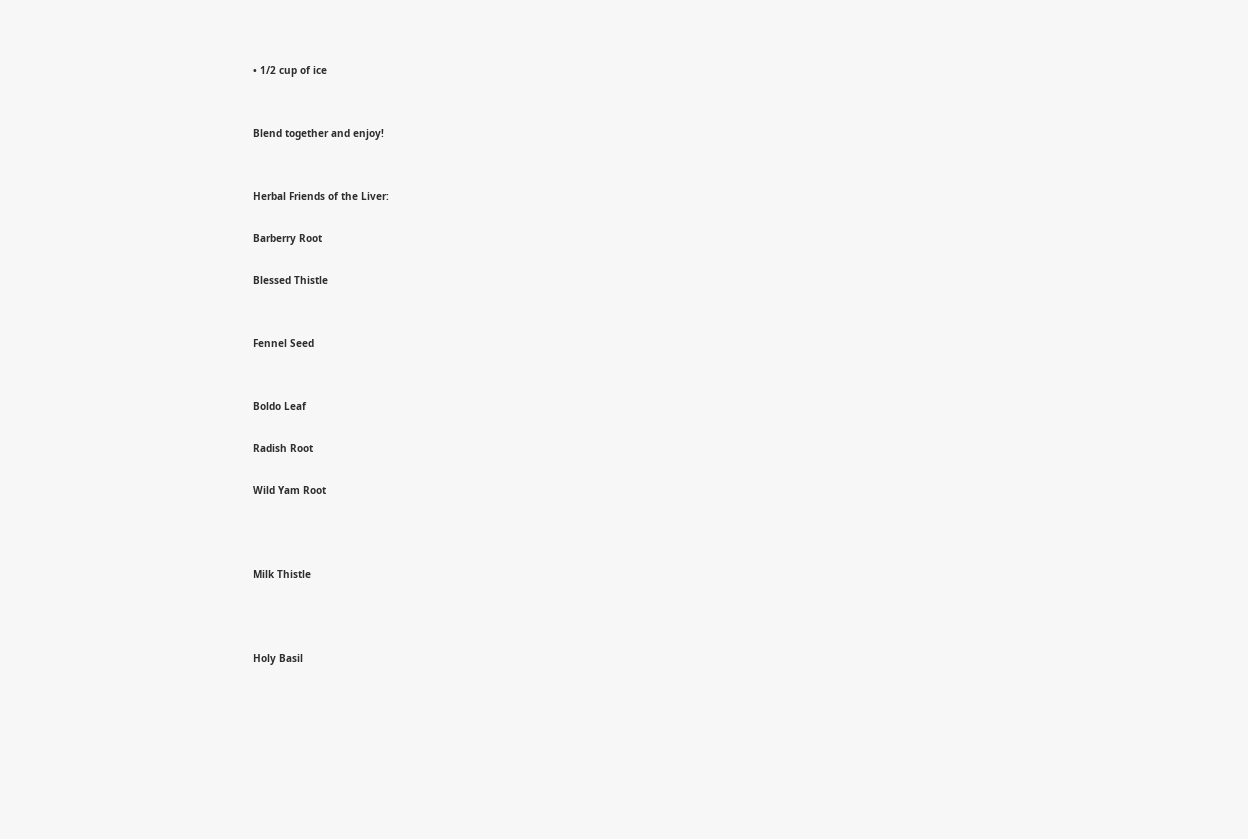• 1/2 cup of ice


Blend together and enjoy!


Herbal Friends of the Liver:

Barberry Root

Blessed Thistle


Fennel Seed


Boldo Leaf

Radish Root

Wild Yam Root



Milk Thistle



Holy Basil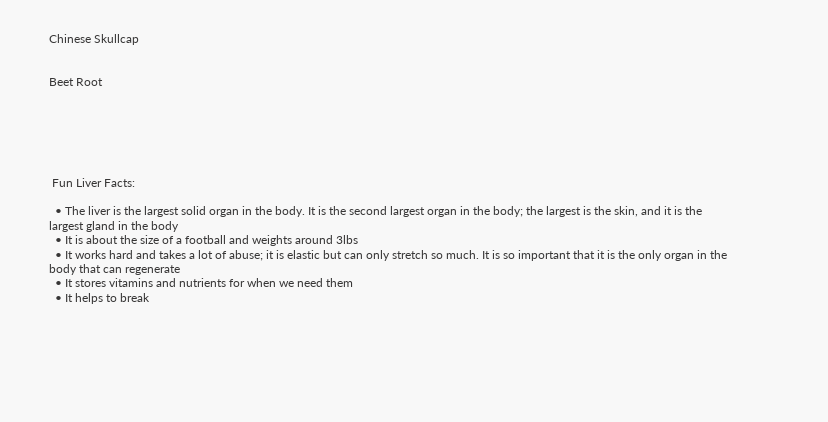Chinese Skullcap


Beet Root






 Fun Liver Facts:

  • The liver is the largest solid organ in the body. It is the second largest organ in the body; the largest is the skin, and it is the largest gland in the body
  • It is about the size of a football and weights around 3lbs
  • It works hard and takes a lot of abuse; it is elastic but can only stretch so much. It is so important that it is the only organ in the body that can regenerate
  • It stores vitamins and nutrients for when we need them
  • It helps to break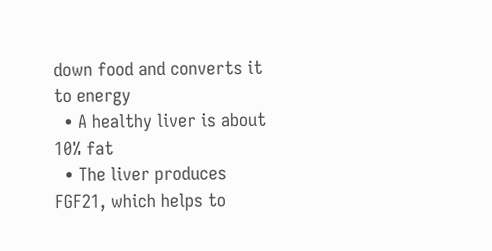down food and converts it to energy
  • A healthy liver is about 10% fat
  • The liver produces FGF21, which helps to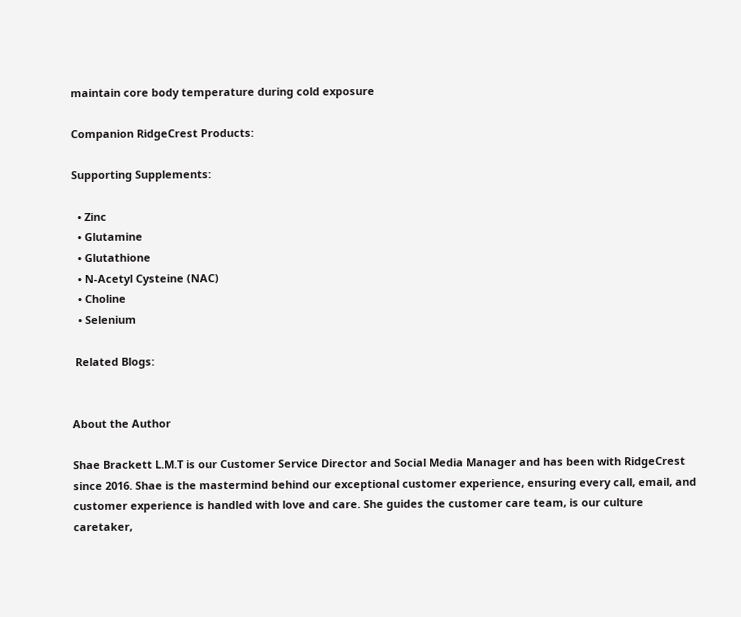maintain core body temperature during cold exposure

Companion RidgeCrest Products:

Supporting Supplements:

  • Zinc
  • Glutamine
  • Glutathione
  • N-Acetyl Cysteine (NAC)
  • Choline
  • Selenium

 Related Blogs:


About the Author

Shae Brackett L.M.T is our Customer Service Director and Social Media Manager and has been with RidgeCrest since 2016. Shae is the mastermind behind our exceptional customer experience, ensuring every call, email, and customer experience is handled with love and care. She guides the customer care team, is our culture caretaker,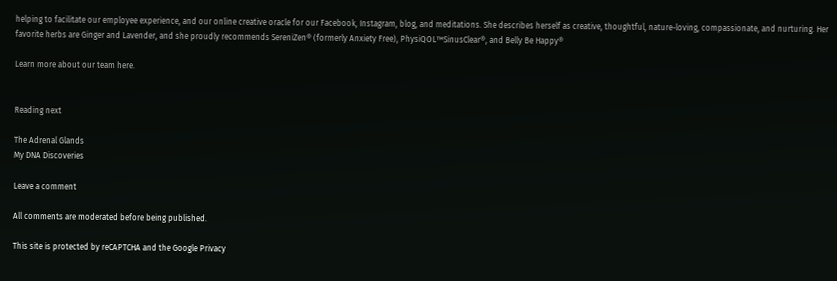helping to facilitate our employee experience, and our online creative oracle for our Facebook, Instagram, blog, and meditations. She describes herself as creative, thoughtful, nature-loving, compassionate, and nurturing. Her favorite herbs are Ginger and Lavender, and she proudly recommends SereniZen® (formerly Anxiety Free), PhysiQOL™SinusClear®, and Belly Be Happy®

Learn more about our team here.


Reading next

The Adrenal Glands
My DNA Discoveries

Leave a comment

All comments are moderated before being published.

This site is protected by reCAPTCHA and the Google Privacy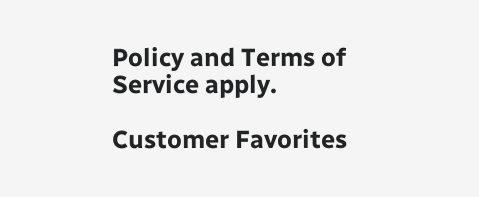Policy and Terms of Service apply.

Customer Favorites